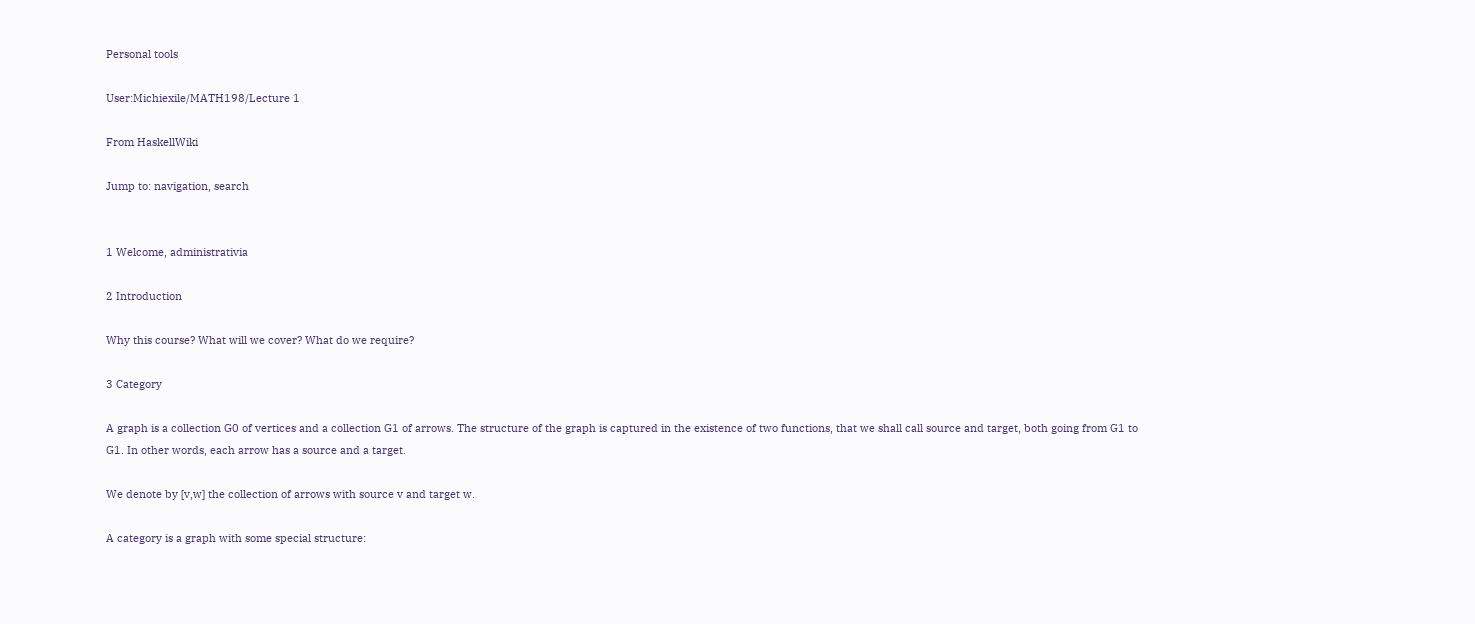Personal tools

User:Michiexile/MATH198/Lecture 1

From HaskellWiki

Jump to: navigation, search


1 Welcome, administrativia

2 Introduction

Why this course? What will we cover? What do we require?

3 Category

A graph is a collection G0 of vertices and a collection G1 of arrows. The structure of the graph is captured in the existence of two functions, that we shall call source and target, both going from G1 to G1. In other words, each arrow has a source and a target.

We denote by [v,w] the collection of arrows with source v and target w.

A category is a graph with some special structure: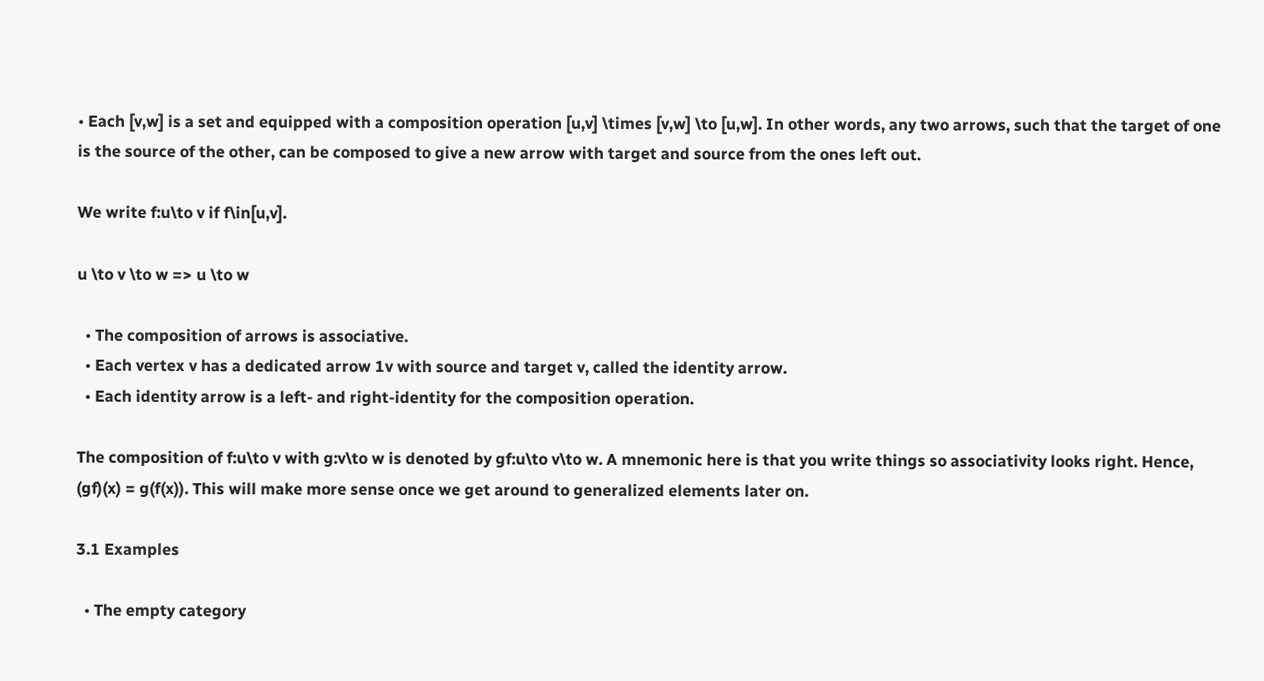• Each [v,w] is a set and equipped with a composition operation [u,v] \times [v,w] \to [u,w]. In other words, any two arrows, such that the target of one is the source of the other, can be composed to give a new arrow with target and source from the ones left out.

We write f:u\to v if f\in[u,v].

u \to v \to w => u \to w

  • The composition of arrows is associative.
  • Each vertex v has a dedicated arrow 1v with source and target v, called the identity arrow.
  • Each identity arrow is a left- and right-identity for the composition operation.

The composition of f:u\to v with g:v\to w is denoted by gf:u\to v\to w. A mnemonic here is that you write things so associativity looks right. Hence, (gf)(x) = g(f(x)). This will make more sense once we get around to generalized elements later on.

3.1 Examples

  • The empty category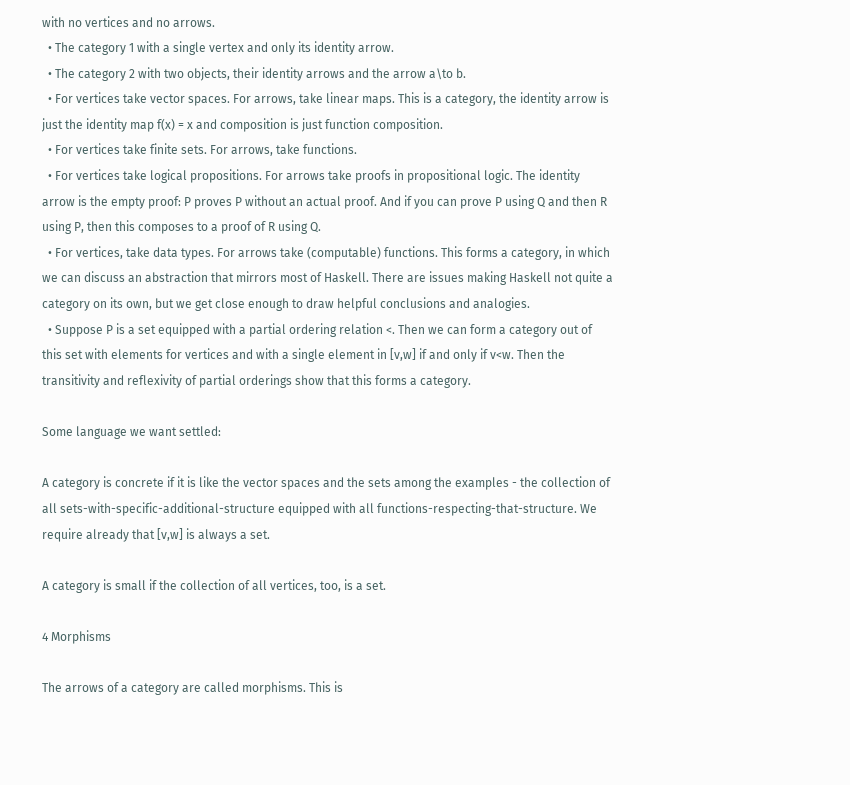with no vertices and no arrows.
  • The category 1 with a single vertex and only its identity arrow.
  • The category 2 with two objects, their identity arrows and the arrow a\to b.
  • For vertices take vector spaces. For arrows, take linear maps. This is a category, the identity arrow is just the identity map f(x) = x and composition is just function composition.
  • For vertices take finite sets. For arrows, take functions.
  • For vertices take logical propositions. For arrows take proofs in propositional logic. The identity arrow is the empty proof: P proves P without an actual proof. And if you can prove P using Q and then R using P, then this composes to a proof of R using Q.
  • For vertices, take data types. For arrows take (computable) functions. This forms a category, in which we can discuss an abstraction that mirrors most of Haskell. There are issues making Haskell not quite a category on its own, but we get close enough to draw helpful conclusions and analogies.
  • Suppose P is a set equipped with a partial ordering relation <. Then we can form a category out of this set with elements for vertices and with a single element in [v,w] if and only if v<w. Then the transitivity and reflexivity of partial orderings show that this forms a category.

Some language we want settled:

A category is concrete if it is like the vector spaces and the sets among the examples - the collection of all sets-with-specific-additional-structure equipped with all functions-respecting-that-structure. We require already that [v,w] is always a set.

A category is small if the collection of all vertices, too, is a set.

4 Morphisms

The arrows of a category are called morphisms. This is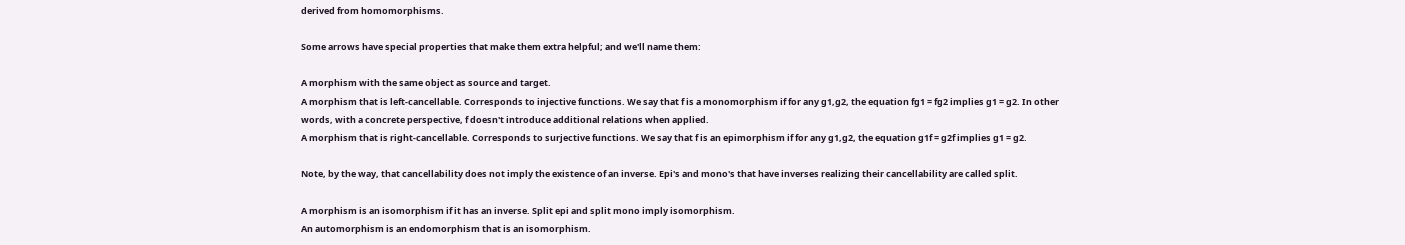derived from homomorphisms.

Some arrows have special properties that make them extra helpful; and we'll name them:

A morphism with the same object as source and target.
A morphism that is left-cancellable. Corresponds to injective functions. We say that f is a monomorphism if for any g1,g2, the equation fg1 = fg2 implies g1 = g2. In other words, with a concrete perspective, f doesn't introduce additional relations when applied.
A morphism that is right-cancellable. Corresponds to surjective functions. We say that f is an epimorphism if for any g1,g2, the equation g1f = g2f implies g1 = g2.

Note, by the way, that cancellability does not imply the existence of an inverse. Epi's and mono's that have inverses realizing their cancellability are called split.

A morphism is an isomorphism if it has an inverse. Split epi and split mono imply isomorphism.
An automorphism is an endomorphism that is an isomorphism.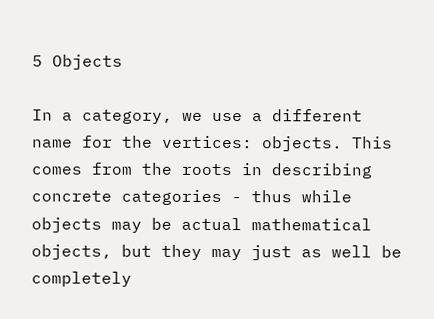5 Objects

In a category, we use a different name for the vertices: objects. This comes from the roots in describing concrete categories - thus while objects may be actual mathematical objects, but they may just as well be completely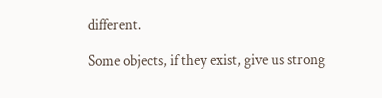different.

Some objects, if they exist, give us strong